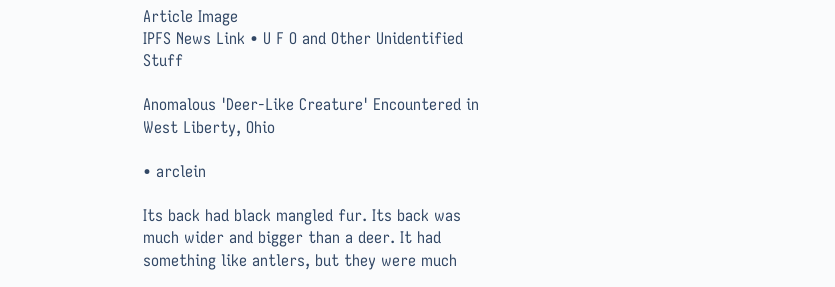Article Image
IPFS News Link • U F O and Other Unidentified Stuff

Anomalous 'Deer-Like Creature' Encountered in West Liberty, Ohio

• arclein

Its back had black mangled fur. Its back was much wider and bigger than a deer. It had something like antlers, but they were much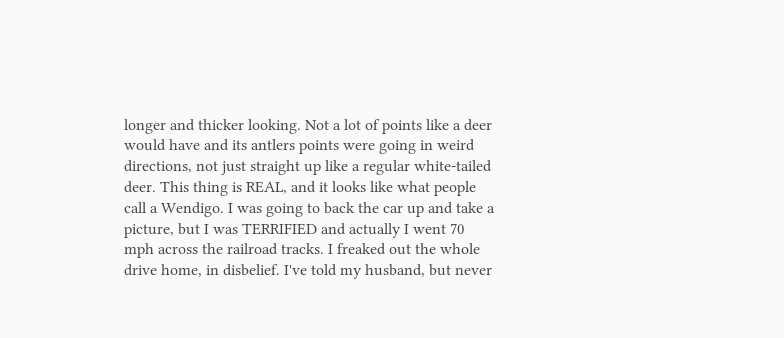longer and thicker looking. Not a lot of points like a deer would have and its antlers points were going in weird directions, not just straight up like a regular white-tailed deer. This thing is REAL, and it looks like what people call a Wendigo. I was going to back the car up and take a picture, but I was TERRIFIED and actually I went 70 mph across the railroad tracks. I freaked out the whole drive home, in disbelief. I've told my husband, but never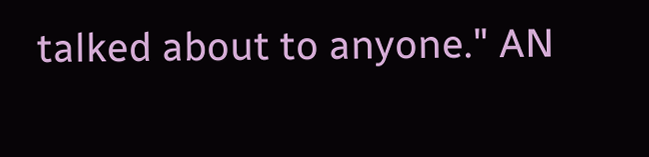talked about to anyone." AN